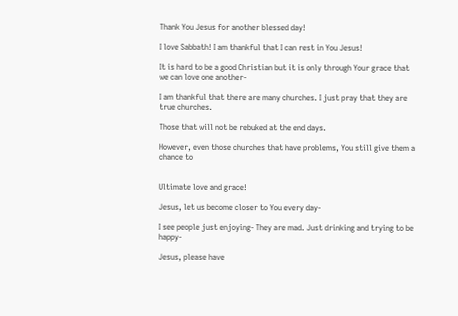Thank You Jesus for another blessed day!

I love Sabbath! I am thankful that I can rest in You Jesus!

It is hard to be a good Christian but it is only through Your grace that we can love one another-

I am thankful that there are many churches. I just pray that they are true churches.

Those that will not be rebuked at the end days.

However, even those churches that have problems, You still give them a chance to


Ultimate love and grace!

Jesus, let us become closer to You every day-

I see people just enjoying- They are mad. Just drinking and trying to be happy-

Jesus, please have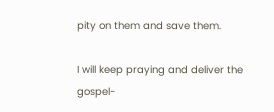pity on them and save them.

I will keep praying and deliver the gospel-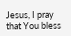Jesus, I pray that You bless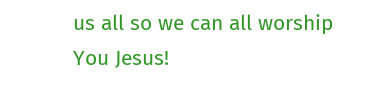us all so we can all worship You Jesus!